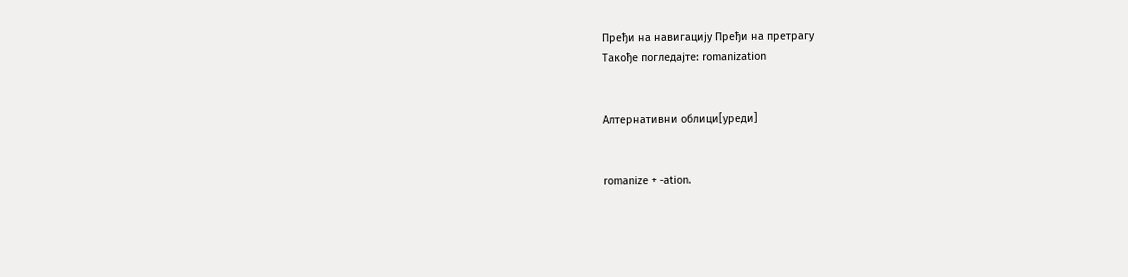Пређи на навигацију Пређи на претрагу
Такође погледајте: romanization


Алтернативни облици[уреди]


romanize + -ation.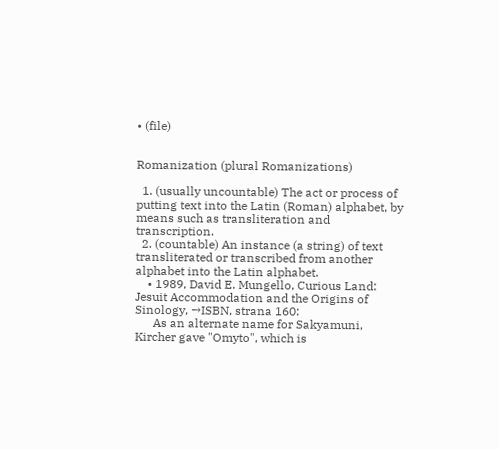• (file)


Romanization (plural Romanizations)

  1. (usually uncountable) The act or process of putting text into the Latin (Roman) alphabet, by means such as transliteration and transcription.
  2. (countable) An instance (a string) of text transliterated or transcribed from another alphabet into the Latin alphabet.
    • 1989, David E. Mungello, Curious Land: Jesuit Accommodation and the Origins of Sinology, →ISBN, strana 160:
      As an alternate name for Sakyamuni, Kircher gave "Omyto", which is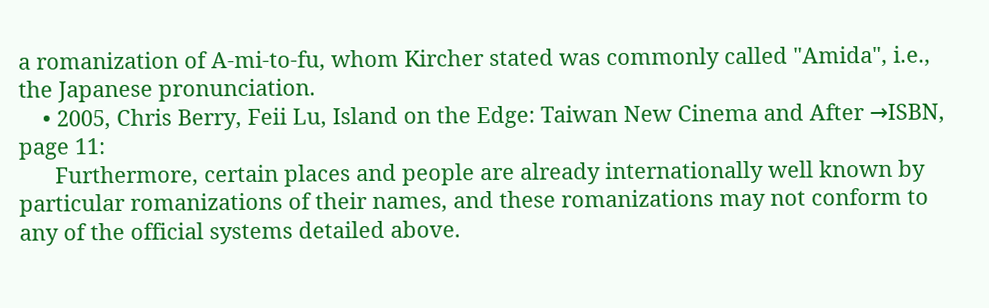a romanization of A-mi-to-fu, whom Kircher stated was commonly called "Amida", i.e., the Japanese pronunciation.
    • 2005, Chris Berry, Feii Lu, Island on the Edge: Taiwan New Cinema and After →ISBN, page 11:
      Furthermore, certain places and people are already internationally well known by particular romanizations of their names, and these romanizations may not conform to any of the official systems detailed above.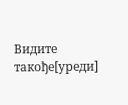Видите такође[уреди]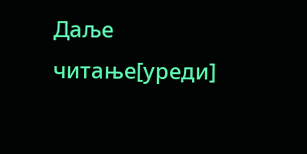Даље читање[уреди]